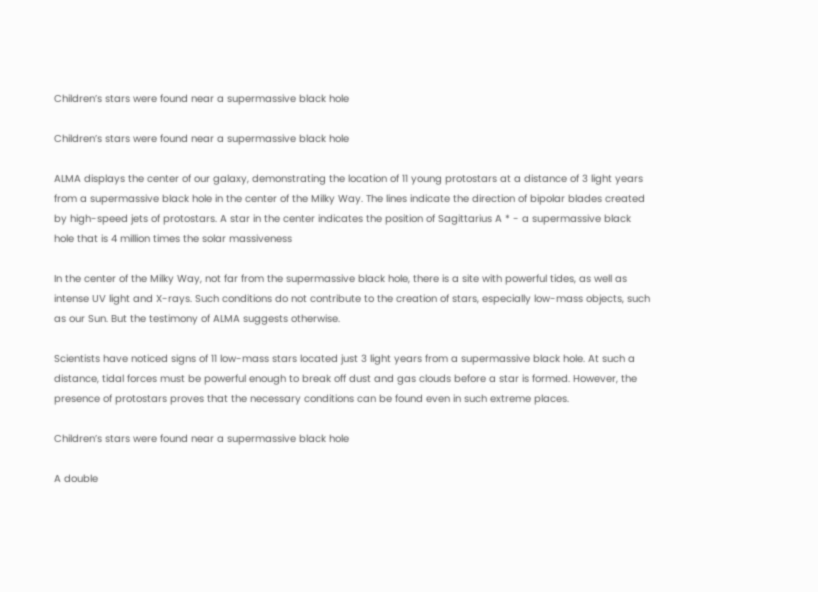Children’s stars were found near a supermassive black hole

Children’s stars were found near a supermassive black hole

ALMA displays the center of our galaxy, demonstrating the location of 11 young protostars at a distance of 3 light years from a supermassive black hole in the center of the Milky Way. The lines indicate the direction of bipolar blades created by high-speed jets of protostars. A star in the center indicates the position of Sagittarius A * - a supermassive black hole that is 4 million times the solar massiveness

In the center of the Milky Way, not far from the supermassive black hole, there is a site with powerful tides, as well as intense UV light and X-rays. Such conditions do not contribute to the creation of stars, especially low-mass objects, such as our Sun. But the testimony of ALMA suggests otherwise.

Scientists have noticed signs of 11 low-mass stars located just 3 light years from a supermassive black hole. At such a distance, tidal forces must be powerful enough to break off dust and gas clouds before a star is formed. However, the presence of protostars proves that the necessary conditions can be found even in such extreme places.

Children’s stars were found near a supermassive black hole

A double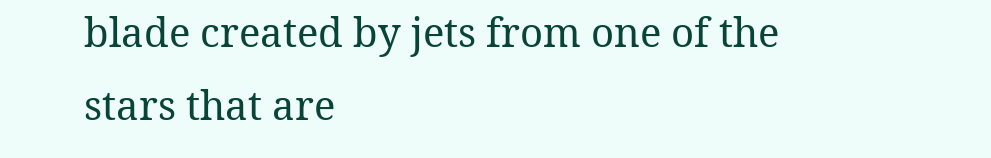blade created by jets from one of the stars that are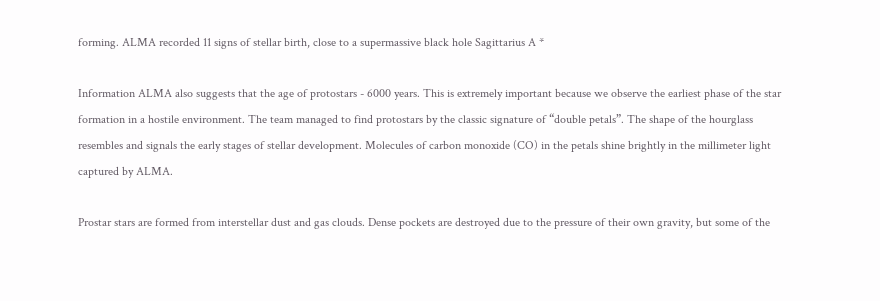forming. ALMA recorded 11 signs of stellar birth, close to a supermassive black hole Sagittarius A *

Information ALMA also suggests that the age of protostars - 6000 years. This is extremely important because we observe the earliest phase of the star formation in a hostile environment. The team managed to find protostars by the classic signature of “double petals”. The shape of the hourglass resembles and signals the early stages of stellar development. Molecules of carbon monoxide (CO) in the petals shine brightly in the millimeter light captured by ALMA.

Prostar stars are formed from interstellar dust and gas clouds. Dense pockets are destroyed due to the pressure of their own gravity, but some of the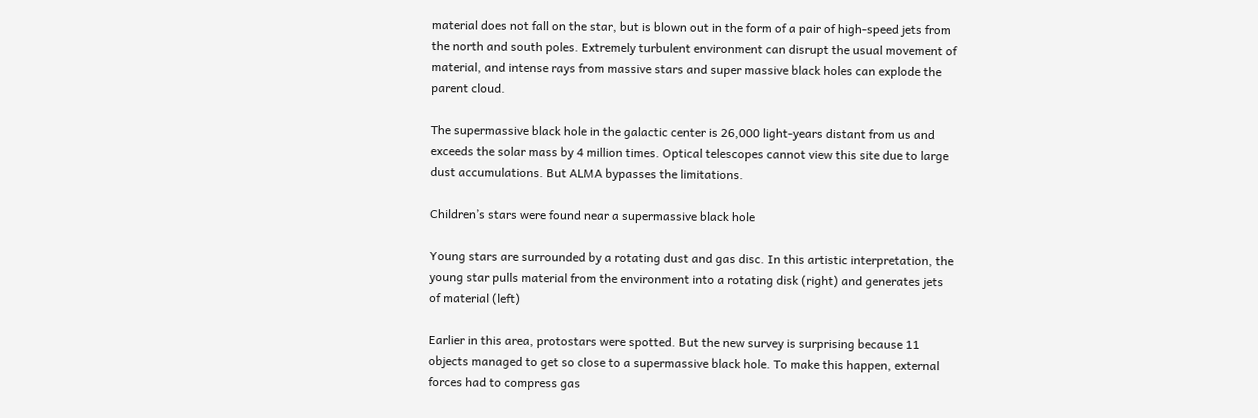material does not fall on the star, but is blown out in the form of a pair of high-speed jets from the north and south poles. Extremely turbulent environment can disrupt the usual movement of material, and intense rays from massive stars and super massive black holes can explode the parent cloud.

The supermassive black hole in the galactic center is 26,000 light-years distant from us and exceeds the solar mass by 4 million times. Optical telescopes cannot view this site due to large dust accumulations. But ALMA bypasses the limitations.

Children’s stars were found near a supermassive black hole

Young stars are surrounded by a rotating dust and gas disc. In this artistic interpretation, the young star pulls material from the environment into a rotating disk (right) and generates jets of material (left)

Earlier in this area, protostars were spotted. But the new survey is surprising because 11 objects managed to get so close to a supermassive black hole. To make this happen, external forces had to compress gas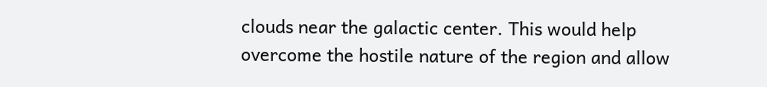clouds near the galactic center. This would help overcome the hostile nature of the region and allow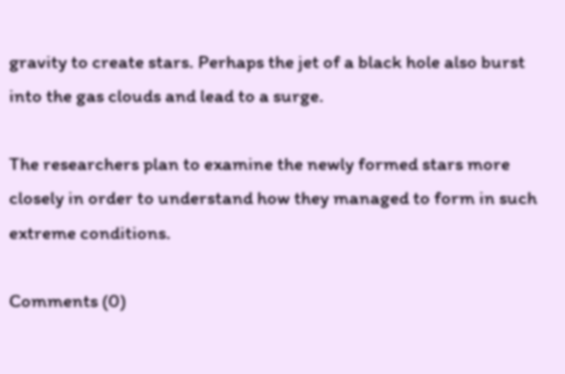gravity to create stars. Perhaps the jet of a black hole also burst into the gas clouds and lead to a surge.

The researchers plan to examine the newly formed stars more closely in order to understand how they managed to form in such extreme conditions.

Comments (0)